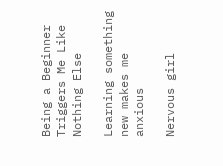Being a Beginner Triggers Me Like Nothing Else

Learning something new makes me anxious

Nervous girl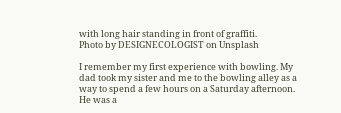with long hair standing in front of graffiti.
Photo by DESIGNECOLOGIST on Unsplash

I remember my first experience with bowling. My dad took my sister and me to the bowling alley as a way to spend a few hours on a Saturday afternoon. He was a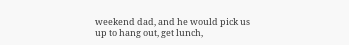weekend dad, and he would pick us up to hang out, get lunch,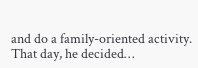and do a family-oriented activity. That day, he decided…